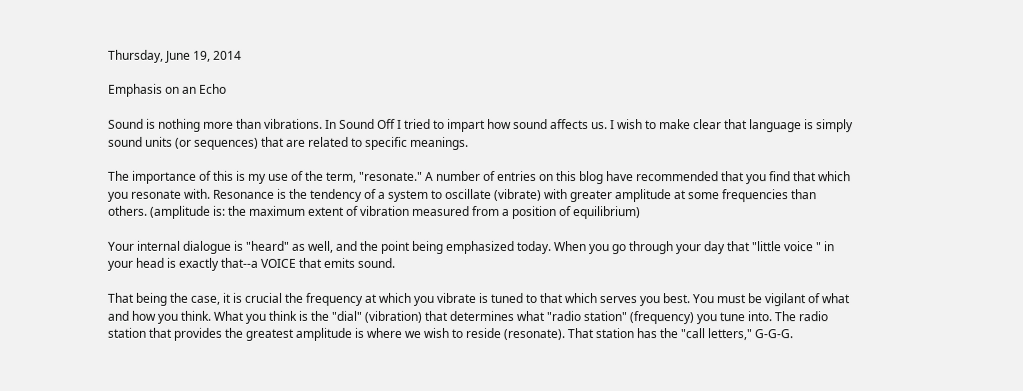Thursday, June 19, 2014

Emphasis on an Echo

Sound is nothing more than vibrations. In Sound Off I tried to impart how sound affects us. I wish to make clear that language is simply sound units (or sequences) that are related to specific meanings.

The importance of this is my use of the term, "resonate." A number of entries on this blog have recommended that you find that which you resonate with. Resonance is the tendency of a system to oscillate (vibrate) with greater amplitude at some frequencies than others. (amplitude is: the maximum extent of vibration measured from a position of equilibrium)

Your internal dialogue is "heard" as well, and the point being emphasized today. When you go through your day that "little voice " in your head is exactly that--a VOICE that emits sound.

That being the case, it is crucial the frequency at which you vibrate is tuned to that which serves you best. You must be vigilant of what and how you think. What you think is the "dial" (vibration) that determines what "radio station" (frequency) you tune into. The radio station that provides the greatest amplitude is where we wish to reside (resonate). That station has the "call letters," G-G-G.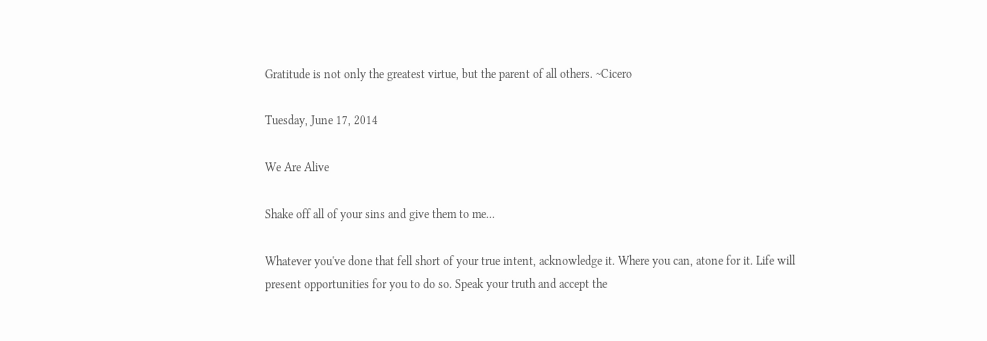Gratitude is not only the greatest virtue, but the parent of all others. ~Cicero

Tuesday, June 17, 2014

We Are Alive

Shake off all of your sins and give them to me...

Whatever you've done that fell short of your true intent, acknowledge it. Where you can, atone for it. Life will present opportunities for you to do so. Speak your truth and accept the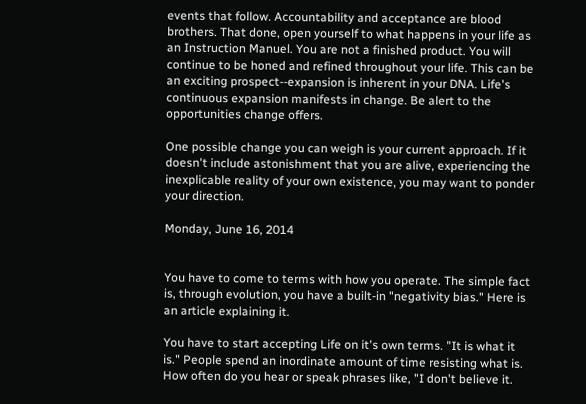events that follow. Accountability and acceptance are blood brothers. That done, open yourself to what happens in your life as an Instruction Manuel. You are not a finished product. You will continue to be honed and refined throughout your life. This can be an exciting prospect--expansion is inherent in your DNA. Life's continuous expansion manifests in change. Be alert to the opportunities change offers.

One possible change you can weigh is your current approach. If it doesn't include astonishment that you are alive, experiencing the inexplicable reality of your own existence, you may want to ponder your direction.

Monday, June 16, 2014


You have to come to terms with how you operate. The simple fact is, through evolution, you have a built-in "negativity bias." Here is an article explaining it.

You have to start accepting Life on it's own terms. "It is what it is." People spend an inordinate amount of time resisting what is. How often do you hear or speak phrases like, "I don't believe it.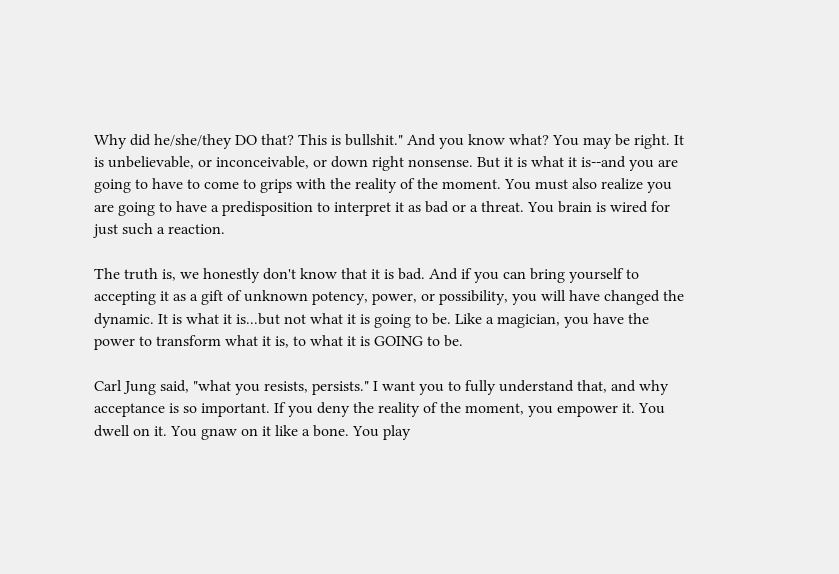Why did he/she/they DO that? This is bullshit." And you know what? You may be right. It is unbelievable, or inconceivable, or down right nonsense. But it is what it is--and you are going to have to come to grips with the reality of the moment. You must also realize you are going to have a predisposition to interpret it as bad or a threat. You brain is wired for just such a reaction.

The truth is, we honestly don't know that it is bad. And if you can bring yourself to accepting it as a gift of unknown potency, power, or possibility, you will have changed the dynamic. It is what it is...but not what it is going to be. Like a magician, you have the power to transform what it is, to what it is GOING to be.

Carl Jung said, "what you resists, persists." I want you to fully understand that, and why acceptance is so important. If you deny the reality of the moment, you empower it. You dwell on it. You gnaw on it like a bone. You play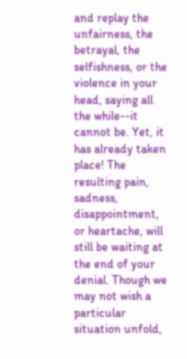and replay the unfairness, the betrayal, the selfishness, or the violence in your head, saying all the while--it cannot be. Yet, it has already taken place! The resulting pain, sadness,  disappointment, or heartache, will still be waiting at the end of your denial. Though we may not wish a  particular situation unfold,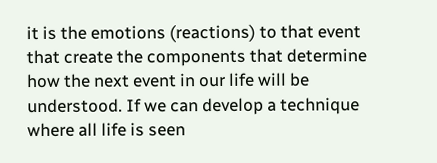it is the emotions (reactions) to that event that create the components that determine how the next event in our life will be understood. If we can develop a technique where all life is seen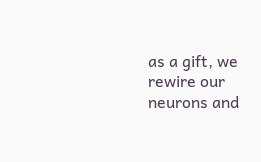as a gift, we rewire our neurons and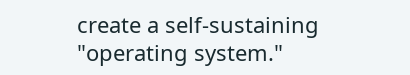create a self-sustaining "operating system."